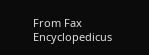From Fax Encyclopedicus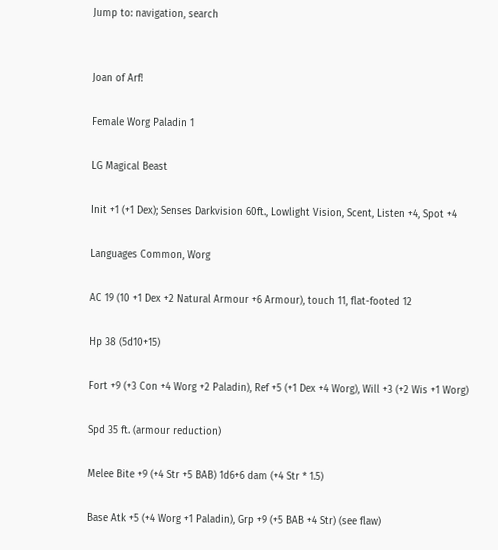Jump to: navigation, search


Joan of Arf!

Female Worg Paladin 1

LG Magical Beast

Init +1 (+1 Dex); Senses Darkvision 60ft., Lowlight Vision, Scent, Listen +4, Spot +4

Languages Common, Worg

AC 19 (10 +1 Dex +2 Natural Armour +6 Armour), touch 11, flat-footed 12

Hp 38 (5d10+15)

Fort +9 (+3 Con +4 Worg +2 Paladin), Ref +5 (+1 Dex +4 Worg), Will +3 (+2 Wis +1 Worg)

Spd 35 ft. (armour reduction)

Melee Bite +9 (+4 Str +5 BAB) 1d6+6 dam (+4 Str * 1.5)

Base Atk +5 (+4 Worg +1 Paladin), Grp +9 (+5 BAB +4 Str) (see flaw)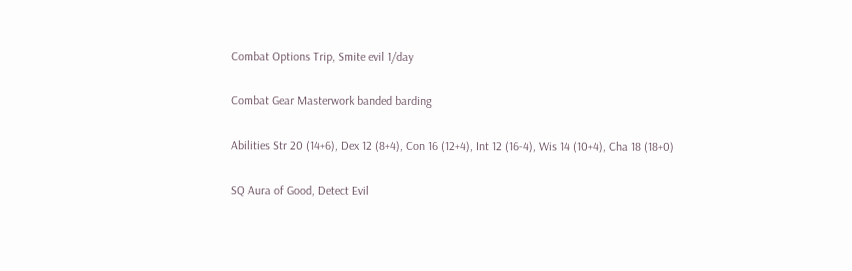Combat Options Trip, Smite evil 1/day

Combat Gear Masterwork banded barding

Abilities Str 20 (14+6), Dex 12 (8+4), Con 16 (12+4), Int 12 (16-4), Wis 14 (10+4), Cha 18 (18+0)

SQ Aura of Good, Detect Evil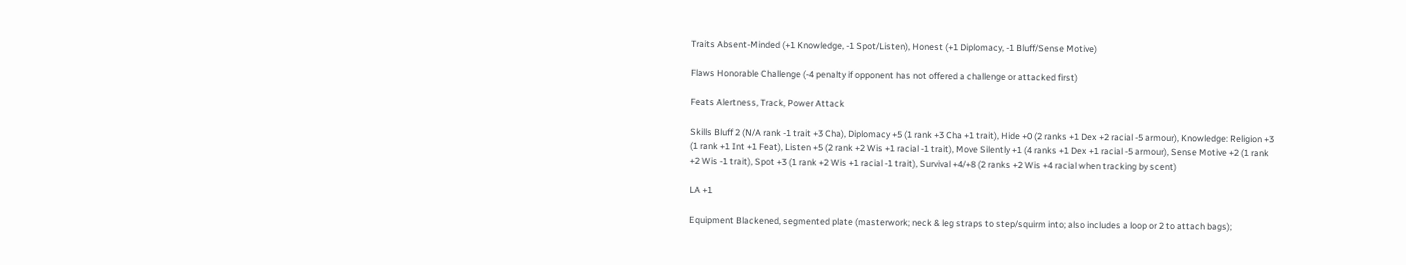Traits Absent-Minded (+1 Knowledge, -1 Spot/Listen), Honest (+1 Diplomacy, -1 Bluff/Sense Motive)

Flaws Honorable Challenge (-4 penalty if opponent has not offered a challenge or attacked first)

Feats Alertness, Track, Power Attack

Skills Bluff 2 (N/A rank -1 trait +3 Cha), Diplomacy +5 (1 rank +3 Cha +1 trait), Hide +0 (2 ranks +1 Dex +2 racial -5 armour), Knowledge: Religion +3 (1 rank +1 Int +1 Feat), Listen +5 (2 rank +2 Wis +1 racial -1 trait), Move Silently +1 (4 ranks +1 Dex +1 racial -5 armour), Sense Motive +2 (1 rank +2 Wis -1 trait), Spot +3 (1 rank +2 Wis +1 racial -1 trait), Survival +4/+8 (2 ranks +2 Wis +4 racial when tracking by scent)

LA +1

Equipment Blackened, segmented plate (masterwork; neck & leg straps to step/squirm into; also includes a loop or 2 to attach bags);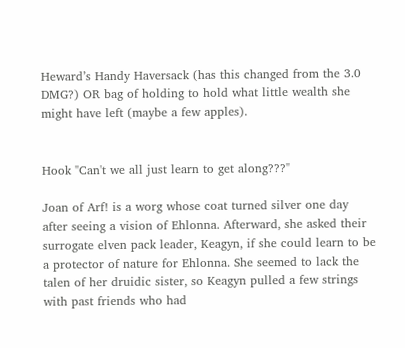Heward’s Handy Haversack (has this changed from the 3.0 DMG?) OR bag of holding to hold what little wealth she might have left (maybe a few apples).


Hook "Can't we all just learn to get along???"

Joan of Arf! is a worg whose coat turned silver one day after seeing a vision of Ehlonna. Afterward, she asked their surrogate elven pack leader, Keagyn, if she could learn to be a protector of nature for Ehlonna. She seemed to lack the talen of her druidic sister, so Keagyn pulled a few strings with past friends who had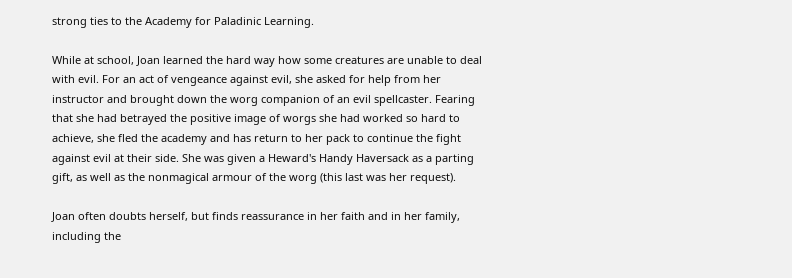strong ties to the Academy for Paladinic Learning.

While at school, Joan learned the hard way how some creatures are unable to deal with evil. For an act of vengeance against evil, she asked for help from her instructor and brought down the worg companion of an evil spellcaster. Fearing that she had betrayed the positive image of worgs she had worked so hard to achieve, she fled the academy and has return to her pack to continue the fight against evil at their side. She was given a Heward's Handy Haversack as a parting gift, as well as the nonmagical armour of the worg (this last was her request).

Joan often doubts herself, but finds reassurance in her faith and in her family, including the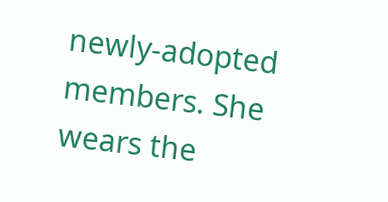newly-adopted members. She wears the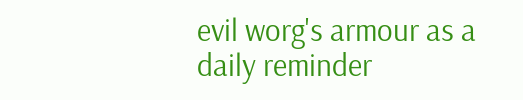evil worg's armour as a daily reminder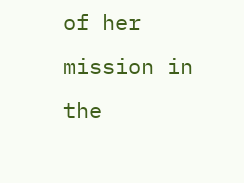of her mission in the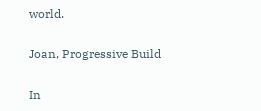world.

Joan, Progressive Build

In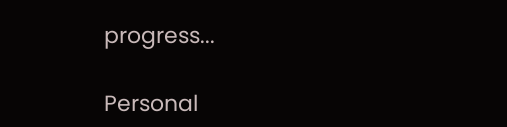progress...

Personal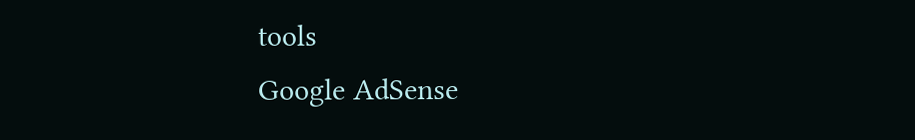tools
Google AdSense